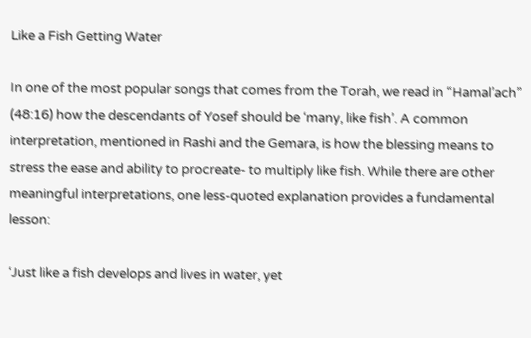Like a Fish Getting Water

In one of the most popular songs that comes from the Torah, we read in “Hamal’ach” (48:16) how the descendants of Yosef should be ‘many, like fish’. A common interpretation, mentioned in Rashi and the Gemara, is how the blessing means to stress the ease and ability to procreate- to multiply like fish. While there are other meaningful interpretations, one less-quoted explanation provides a fundamental lesson:

‘Just like a fish develops and lives in water, yet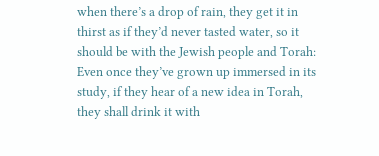when there’s a drop of rain, they get it in thirst as if they’d never tasted water, so it should be with the Jewish people and Torah: Even once they’ve grown up immersed in its study, if they hear of a new idea in Torah, they shall drink it with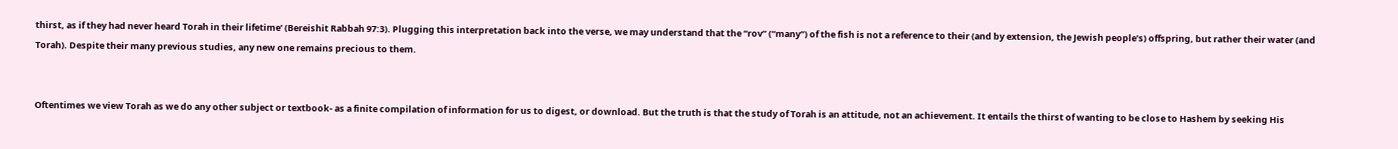thirst, as if they had never heard Torah in their lifetime’ (Bereishit Rabbah 97:3). Plugging this interpretation back into the verse, we may understand that the “rov” (“many”) of the fish is not a reference to their (and by extension, the Jewish people’s) offspring, but rather their water (and Torah). Despite their many previous studies, any new one remains precious to them.


Oftentimes we view Torah as we do any other subject or textbook- as a finite compilation of information for us to digest, or download. But the truth is that the study of Torah is an attitude, not an achievement. It entails the thirst of wanting to be close to Hashem by seeking His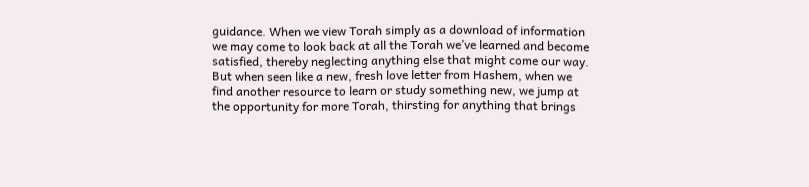guidance. When we view Torah simply as a download of information we may come to look back at all the Torah we’ve learned and become satisfied, thereby neglecting anything else that might come our way. But when seen like a new, fresh love letter from Hashem, when we find another resource to learn or study something new, we jump at the opportunity for more Torah, thirsting for anything that brings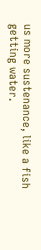us more sustenance, like a fish getting water.